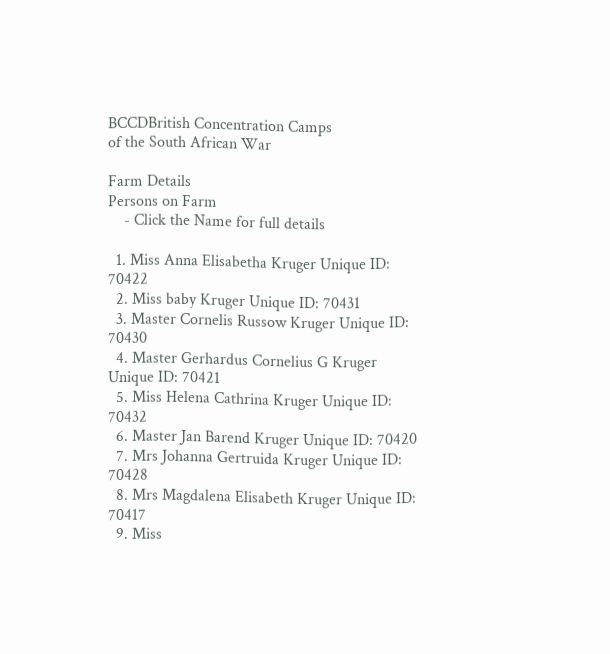BCCDBritish Concentration Camps
of the South African War

Farm Details
Persons on Farm
    - Click the Name for full details

  1. Miss Anna Elisabetha Kruger Unique ID: 70422
  2. Miss baby Kruger Unique ID: 70431
  3. Master Cornelis Russow Kruger Unique ID: 70430
  4. Master Gerhardus Cornelius G Kruger Unique ID: 70421
  5. Miss Helena Cathrina Kruger Unique ID: 70432
  6. Master Jan Barend Kruger Unique ID: 70420
  7. Mrs Johanna Gertruida Kruger Unique ID: 70428
  8. Mrs Magdalena Elisabeth Kruger Unique ID: 70417
  9. Miss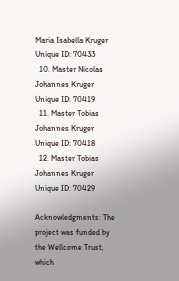Maria Isabella Kruger Unique ID: 70433
  10. Master Nicolas Johannes Kruger Unique ID: 70419
  11. Master Tobias Johannes Kruger Unique ID: 70418
  12. Master Tobias Johannes Kruger Unique ID: 70429

Acknowledgments: The project was funded by the Wellcome Trust, which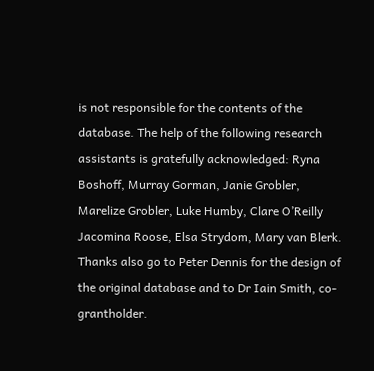is not responsible for the contents of the database. The help of the following research assistants is gratefully acknowledged: Ryna Boshoff, Murray Gorman, Janie Grobler, Marelize Grobler, Luke Humby, Clare O’Reilly Jacomina Roose, Elsa Strydom, Mary van Blerk. Thanks also go to Peter Dennis for the design of the original database and to Dr Iain Smith, co-grantholder.